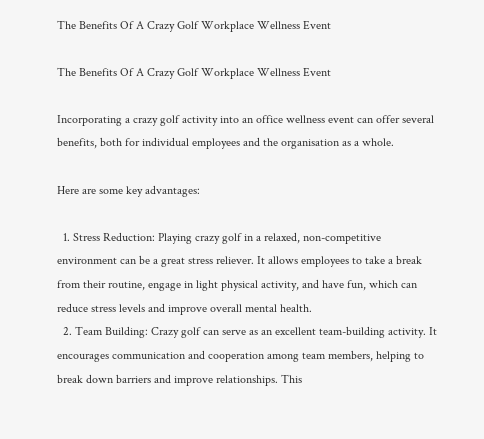The Benefits Of A Crazy Golf Workplace Wellness Event

The Benefits Of A Crazy Golf Workplace Wellness Event

Incorporating a crazy golf activity into an office wellness event can offer several benefits, both for individual employees and the organisation as a whole.

Here are some key advantages:

  1. Stress Reduction: Playing crazy golf in a relaxed, non-competitive environment can be a great stress reliever. It allows employees to take a break from their routine, engage in light physical activity, and have fun, which can reduce stress levels and improve overall mental health.
  2. Team Building: Crazy golf can serve as an excellent team-building activity. It encourages communication and cooperation among team members, helping to break down barriers and improve relationships. This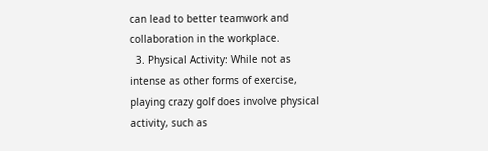can lead to better teamwork and collaboration in the workplace.
  3. Physical Activity: While not as intense as other forms of exercise, playing crazy golf does involve physical activity, such as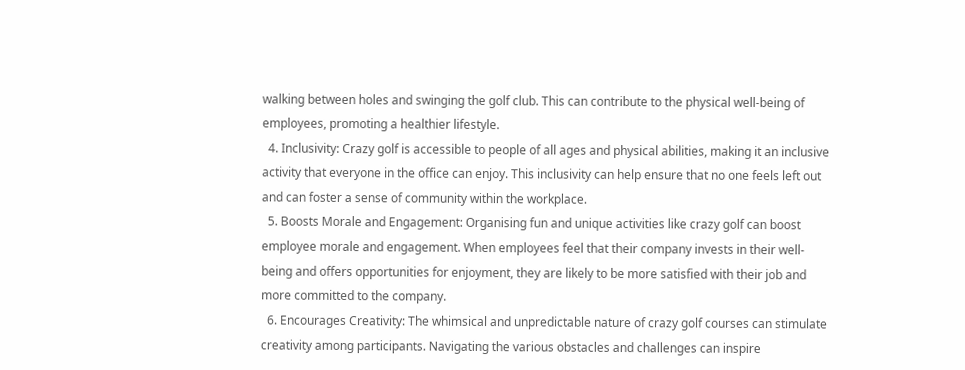walking between holes and swinging the golf club. This can contribute to the physical well-being of employees, promoting a healthier lifestyle.
  4. Inclusivity: Crazy golf is accessible to people of all ages and physical abilities, making it an inclusive activity that everyone in the office can enjoy. This inclusivity can help ensure that no one feels left out and can foster a sense of community within the workplace.
  5. Boosts Morale and Engagement: Organising fun and unique activities like crazy golf can boost employee morale and engagement. When employees feel that their company invests in their well-being and offers opportunities for enjoyment, they are likely to be more satisfied with their job and more committed to the company.
  6. Encourages Creativity: The whimsical and unpredictable nature of crazy golf courses can stimulate creativity among participants. Navigating the various obstacles and challenges can inspire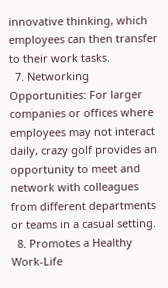innovative thinking, which employees can then transfer to their work tasks.
  7. Networking Opportunities: For larger companies or offices where employees may not interact daily, crazy golf provides an opportunity to meet and network with colleagues from different departments or teams in a casual setting.
  8. Promotes a Healthy Work-Life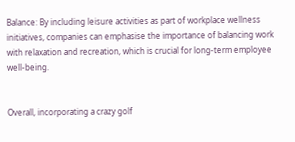Balance: By including leisure activities as part of workplace wellness initiatives, companies can emphasise the importance of balancing work with relaxation and recreation, which is crucial for long-term employee well-being.


Overall, incorporating a crazy golf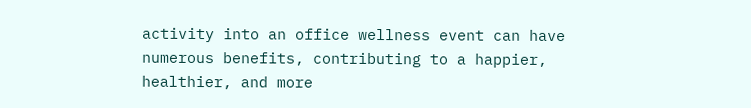activity into an office wellness event can have numerous benefits, contributing to a happier, healthier, and more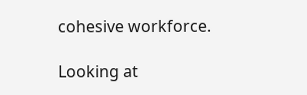cohesive workforce.

Looking at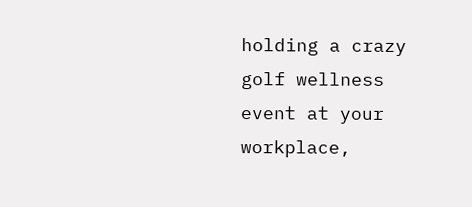holding a crazy golf wellness event at your workplace,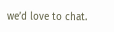we’d love to chat.